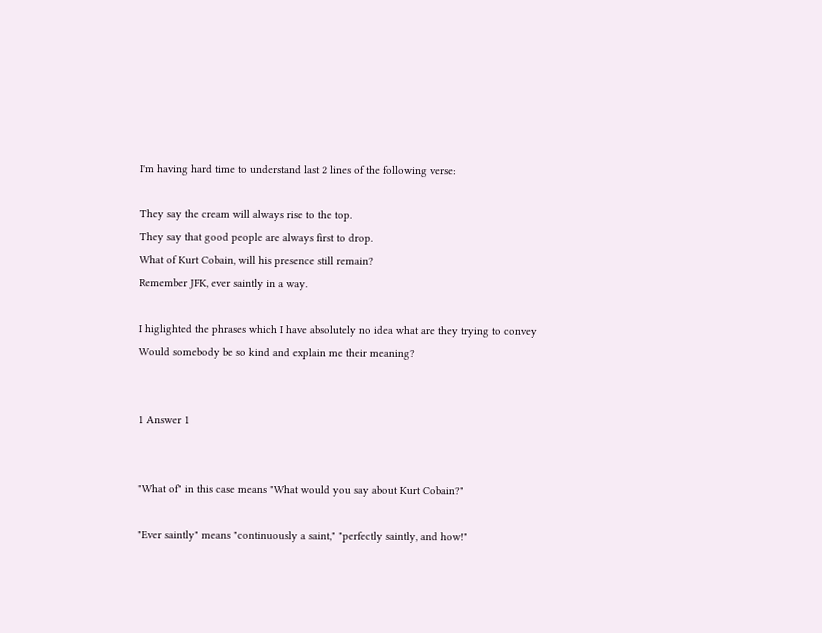I'm having hard time to understand last 2 lines of the following verse:

They say the cream will always rise to the top.
They say that good people are always first to drop.
What of Kurt Cobain, will his presence still remain?
Remember JFK, ever saintly in a way.

I higlighted the phrases which I have absolutely no idea what are they trying to convey
Would somebody be so kind and explain me their meaning?


1 Answer 1


"What of" in this case means "What would you say about Kurt Cobain?"

"Ever saintly" means "continuously a saint," "perfectly saintly, and how!"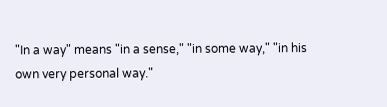"In a way" means "in a sense," "in some way," "in his own very personal way."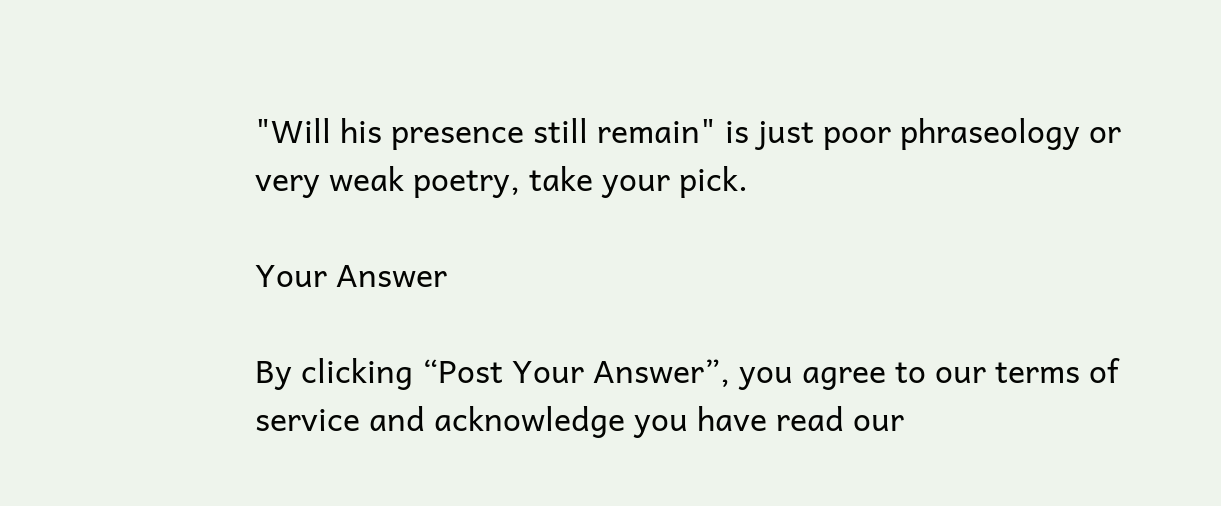"Will his presence still remain" is just poor phraseology or very weak poetry, take your pick.

Your Answer

By clicking “Post Your Answer”, you agree to our terms of service and acknowledge you have read our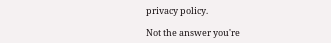privacy policy.

Not the answer you're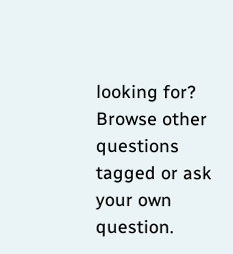looking for? Browse other questions tagged or ask your own question.